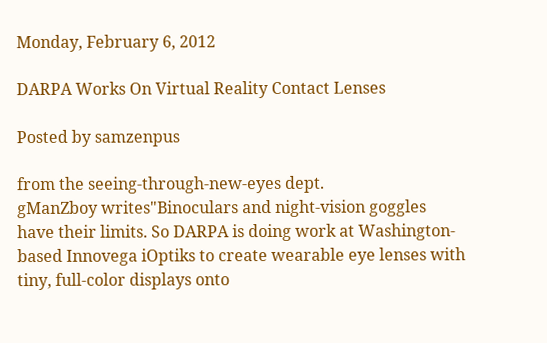Monday, February 6, 2012

DARPA Works On Virtual Reality Contact Lenses

Posted by samzenpus

from the seeing-through-new-eyes dept.
gManZboy writes"Binoculars and night-vision goggles have their limits. So DARPA is doing work at Washington-based Innovega iOptiks to create wearable eye lenses with tiny, full-color displays onto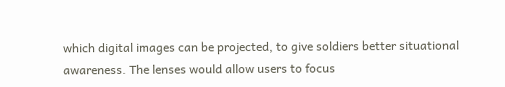which digital images can be projected, to give soldiers better situational awareness. The lenses would allow users to focus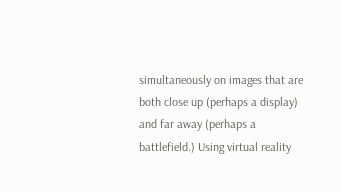simultaneously on images that are both close up (perhaps a display) and far away (perhaps a battlefield.) Using virtual reality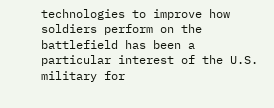technologies to improve how soldiers perform on the battlefield has been a particular interest of the U.S. military for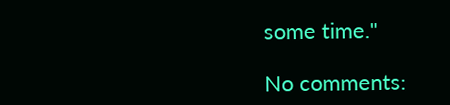some time."

No comments: